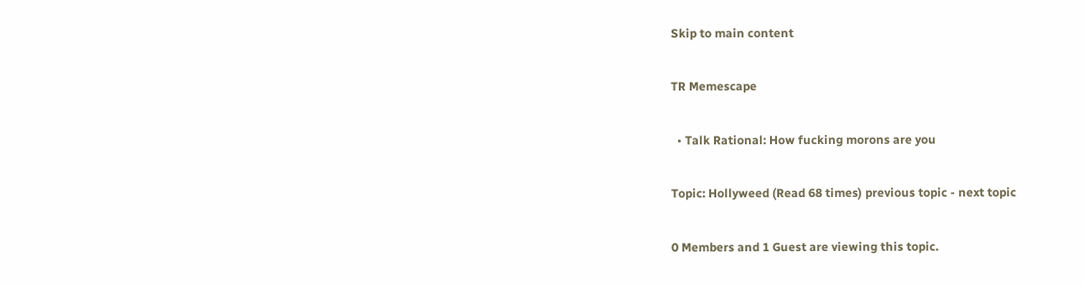Skip to main content

TR Memescape

  • Talk Rational: How fucking morons are you

Topic: Hollyweed (Read 68 times) previous topic - next topic

0 Members and 1 Guest are viewing this topic.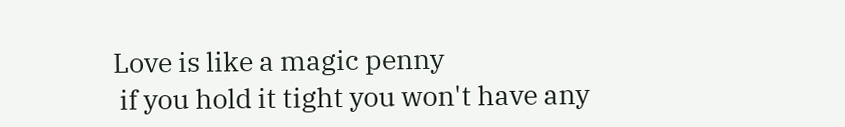Love is like a magic penny
 if you hold it tight you won't have any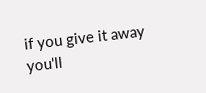if you give it away you'll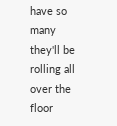have so many
they'll be rolling all over the floor